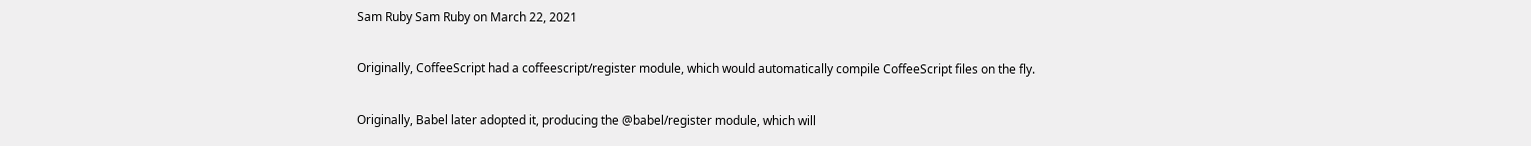Sam Ruby Sam Ruby on March 22, 2021

Originally, CoffeeScript had a coffeescript/register module, which would automatically compile CoffeeScript files on the fly.

Originally, Babel later adopted it, producing the @babel/register module, which will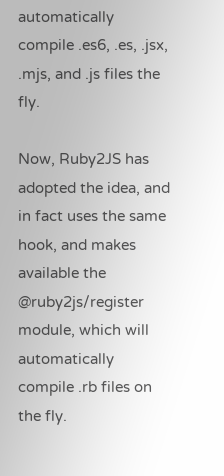automatically compile .es6, .es, .jsx, .mjs, and .js files the fly.

Now, Ruby2JS has adopted the idea, and in fact uses the same hook, and makes available the @ruby2js/register module, which will automatically compile .rb files on the fly.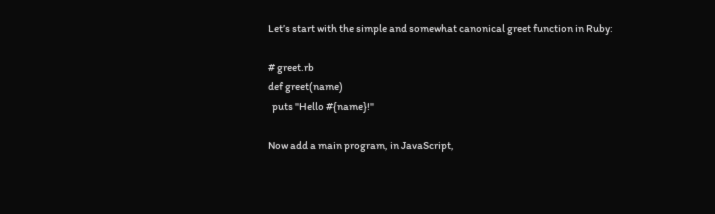Let’s start with the simple and somewhat canonical greet function in Ruby:

# greet.rb
def greet(name)
  puts "Hello #{name}!"

Now add a main program, in JavaScript,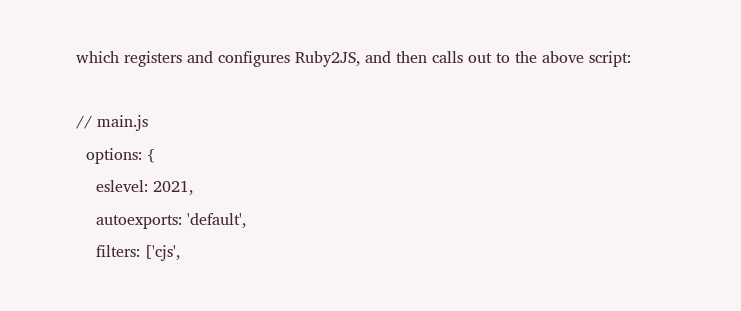which registers and configures Ruby2JS, and then calls out to the above script:

// main.js
  options: {
    eslevel: 2021,
    autoexports: 'default',
    filters: ['cjs',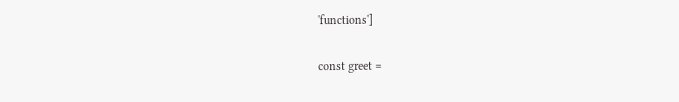'functions']

const greet =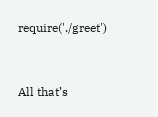require('./greet')


All that’s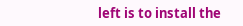left is to install the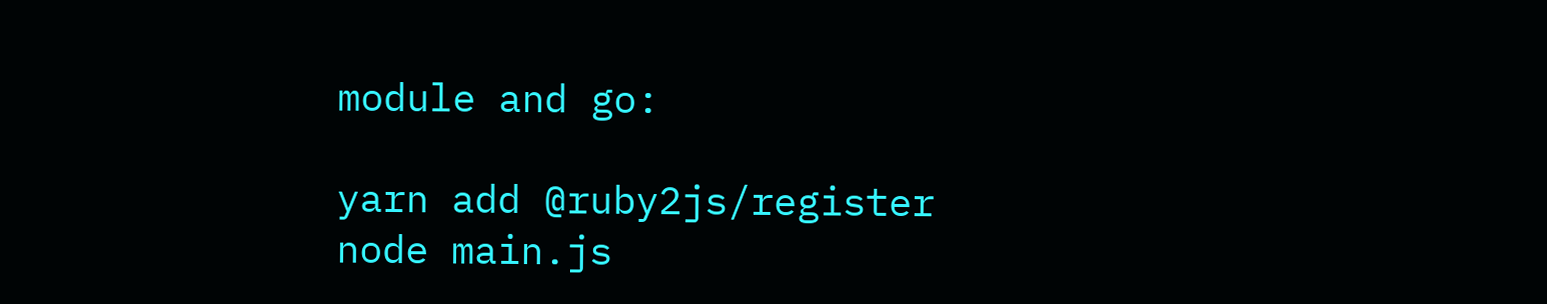module and go:

yarn add @ruby2js/register
node main.js